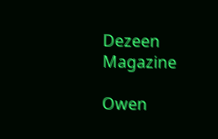Dezeen Magazine

Owen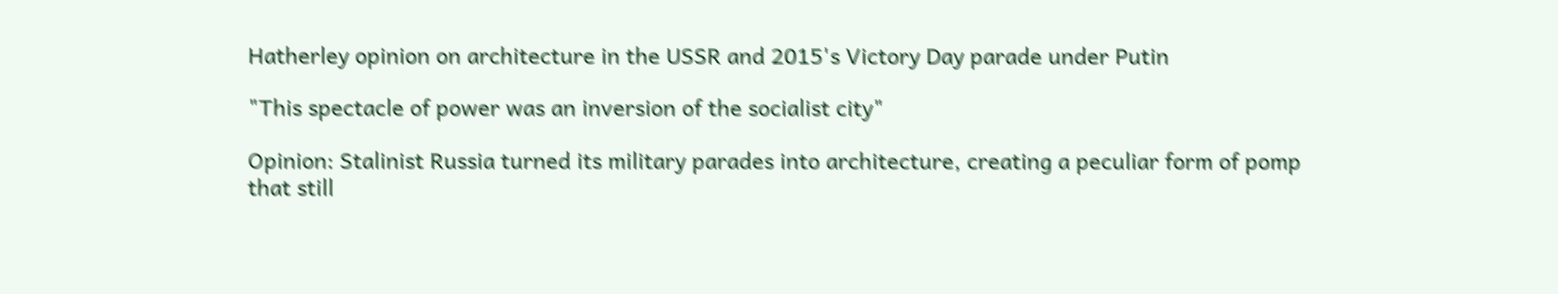Hatherley opinion on architecture in the USSR and 2015's Victory Day parade under Putin

"This spectacle of power was an inversion of the socialist city"

Opinion: Stalinist Russia turned its military parades into architecture, creating a peculiar form of pomp that still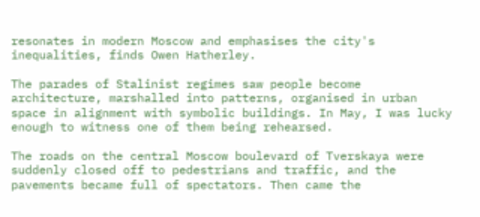resonates in modern Moscow and emphasises the city's inequalities, finds Owen Hatherley.

The parades of Stalinist regimes saw people become architecture, marshalled into patterns, organised in urban space in alignment with symbolic buildings. In May, I was lucky enough to witness one of them being rehearsed.

The roads on the central Moscow boulevard of Tverskaya were suddenly closed off to pedestrians and traffic, and the pavements became full of spectators. Then came the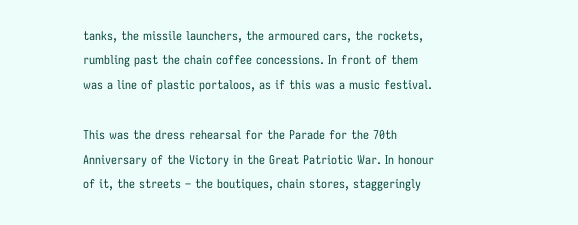tanks, the missile launchers, the armoured cars, the rockets, rumbling past the chain coffee concessions. In front of them was a line of plastic portaloos, as if this was a music festival.

This was the dress rehearsal for the Parade for the 70th Anniversary of the Victory in the Great Patriotic War. In honour of it, the streets – the boutiques, chain stores, staggeringly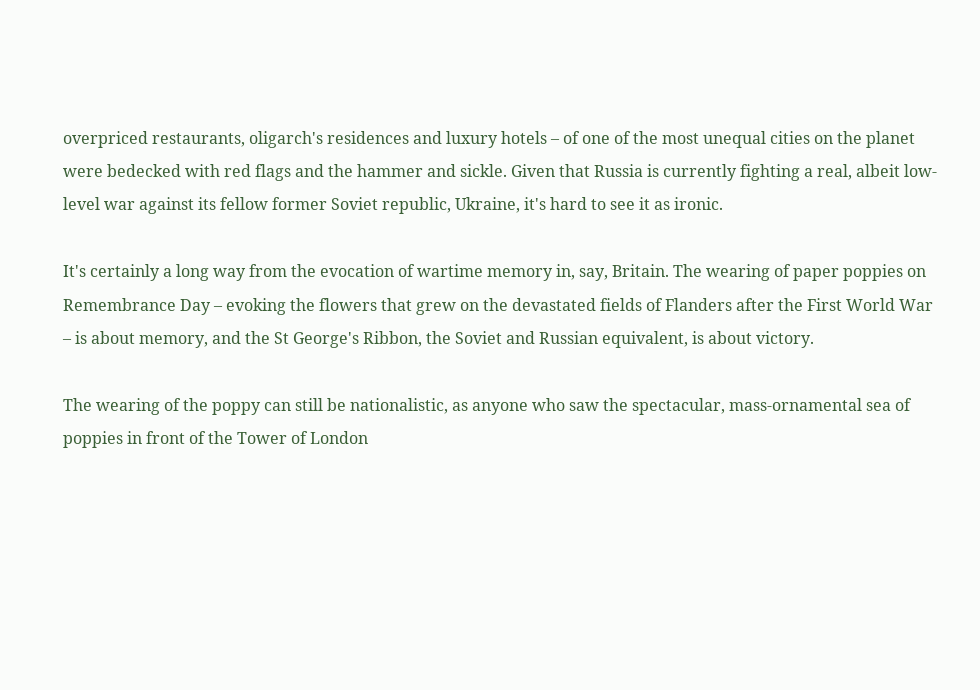overpriced restaurants, oligarch's residences and luxury hotels – of one of the most unequal cities on the planet were bedecked with red flags and the hammer and sickle. Given that Russia is currently fighting a real, albeit low-level war against its fellow former Soviet republic, Ukraine, it's hard to see it as ironic.

It's certainly a long way from the evocation of wartime memory in, say, Britain. The wearing of paper poppies on Remembrance Day – evoking the flowers that grew on the devastated fields of Flanders after the First World War – is about memory, and the St George's Ribbon, the Soviet and Russian equivalent, is about victory.

The wearing of the poppy can still be nationalistic, as anyone who saw the spectacular, mass-ornamental sea of poppies in front of the Tower of London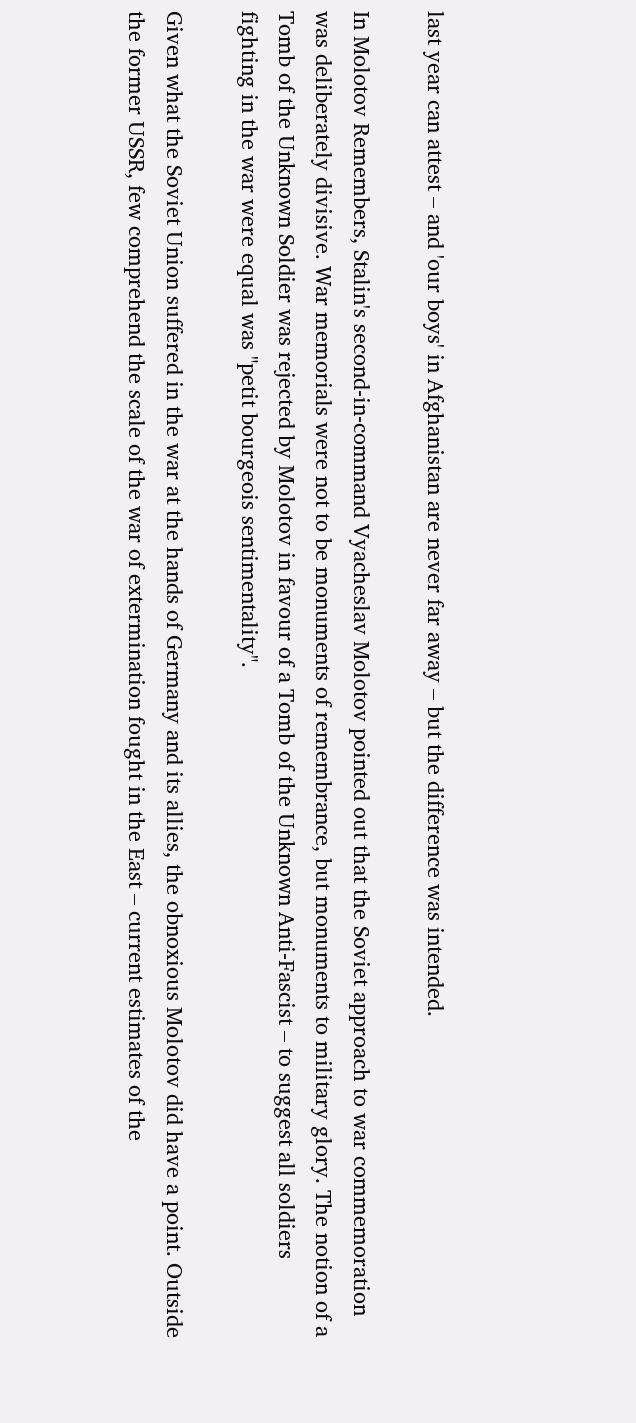last year can attest – and 'our boys' in Afghanistan are never far away – but the difference was intended.

In Molotov Remembers, Stalin's second-in-command Vyacheslav Molotov pointed out that the Soviet approach to war commemoration was deliberately divisive. War memorials were not to be monuments of remembrance, but monuments to military glory. The notion of a Tomb of the Unknown Soldier was rejected by Molotov in favour of a Tomb of the Unknown Anti-Fascist – to suggest all soldiers fighting in the war were equal was "petit bourgeois sentimentality".

Given what the Soviet Union suffered in the war at the hands of Germany and its allies, the obnoxious Molotov did have a point. Outside the former USSR, few comprehend the scale of the war of extermination fought in the East – current estimates of the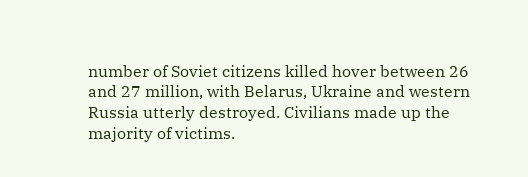number of Soviet citizens killed hover between 26 and 27 million, with Belarus, Ukraine and western Russia utterly destroyed. Civilians made up the majority of victims.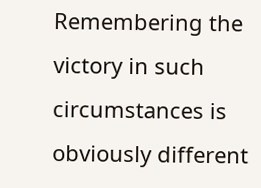Remembering the victory in such circumstances is obviously different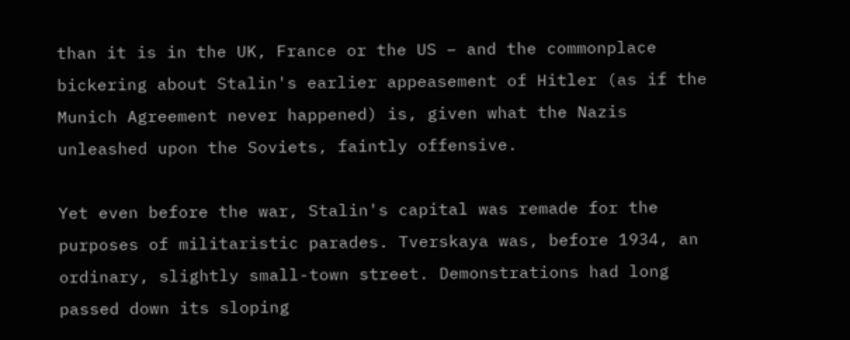than it is in the UK, France or the US – and the commonplace bickering about Stalin's earlier appeasement of Hitler (as if the Munich Agreement never happened) is, given what the Nazis unleashed upon the Soviets, faintly offensive.

Yet even before the war, Stalin's capital was remade for the purposes of militaristic parades. Tverskaya was, before 1934, an ordinary, slightly small-town street. Demonstrations had long passed down its sloping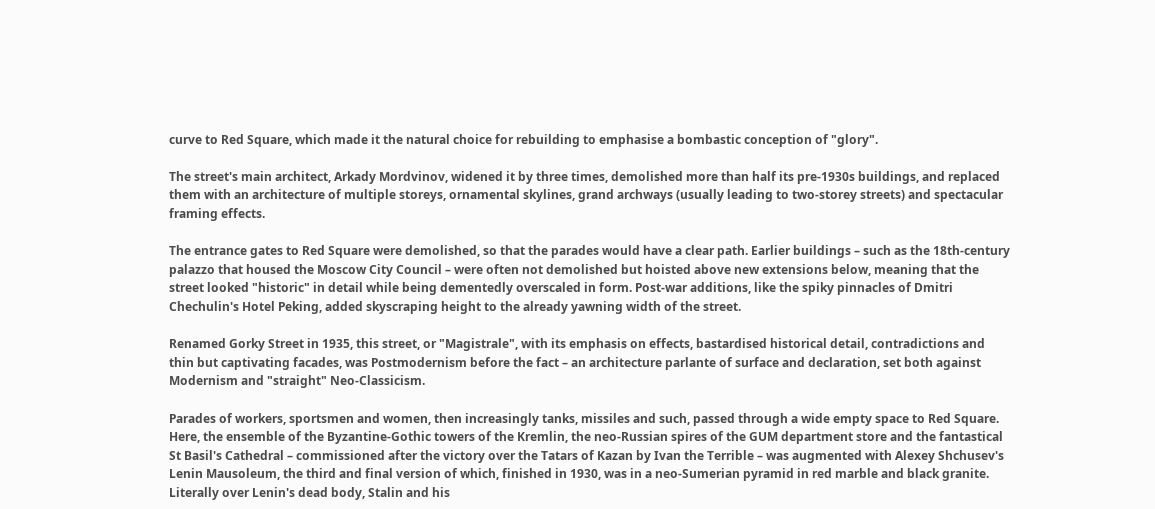curve to Red Square, which made it the natural choice for rebuilding to emphasise a bombastic conception of "glory".

The street's main architect, Arkady Mordvinov, widened it by three times, demolished more than half its pre-1930s buildings, and replaced them with an architecture of multiple storeys, ornamental skylines, grand archways (usually leading to two-storey streets) and spectacular framing effects.

The entrance gates to Red Square were demolished, so that the parades would have a clear path. Earlier buildings – such as the 18th-century palazzo that housed the Moscow City Council – were often not demolished but hoisted above new extensions below, meaning that the street looked "historic" in detail while being dementedly overscaled in form. Post-war additions, like the spiky pinnacles of Dmitri Chechulin's Hotel Peking, added skyscraping height to the already yawning width of the street.

Renamed Gorky Street in 1935, this street, or "Magistrale", with its emphasis on effects, bastardised historical detail, contradictions and thin but captivating facades, was Postmodernism before the fact – an architecture parlante of surface and declaration, set both against Modernism and "straight" Neo-Classicism.

Parades of workers, sportsmen and women, then increasingly tanks, missiles and such, passed through a wide empty space to Red Square. Here, the ensemble of the Byzantine-Gothic towers of the Kremlin, the neo-Russian spires of the GUM department store and the fantastical St Basil's Cathedral – commissioned after the victory over the Tatars of Kazan by Ivan the Terrible – was augmented with Alexey Shchusev's Lenin Mausoleum, the third and final version of which, finished in 1930, was in a neo-Sumerian pyramid in red marble and black granite. Literally over Lenin's dead body, Stalin and his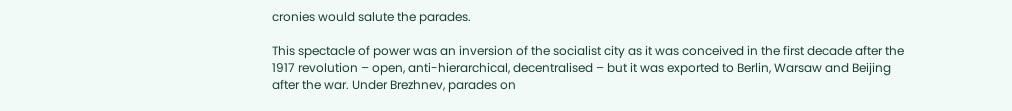cronies would salute the parades.

This spectacle of power was an inversion of the socialist city as it was conceived in the first decade after the 1917 revolution – open, anti-hierarchical, decentralised – but it was exported to Berlin, Warsaw and Beijing after the war. Under Brezhnev, parades on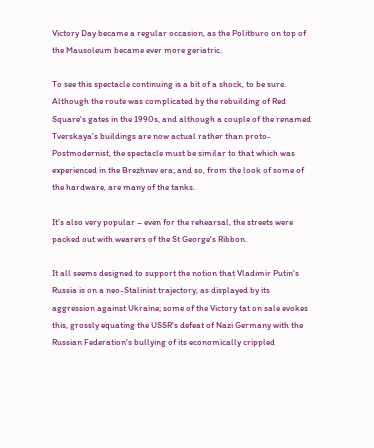Victory Day became a regular occasion, as the Politburo on top of the Mausoleum became ever more geriatric.

To see this spectacle continuing is a bit of a shock, to be sure. Although the route was complicated by the rebuilding of Red Square's gates in the 1990s, and although a couple of the renamed Tverskaya's buildings are now actual rather than proto-Postmodernist, the spectacle must be similar to that which was experienced in the Brezhnev era; and so, from the look of some of the hardware, are many of the tanks.

It's also very popular – even for the rehearsal, the streets were packed out with wearers of the St George's Ribbon.

It all seems designed to support the notion that Vladimir Putin's Russia is on a neo-Stalinist trajectory, as displayed by its aggression against Ukraine; some of the Victory tat on sale evokes this, grossly equating the USSR's defeat of Nazi Germany with the Russian Federation's bullying of its economically crippled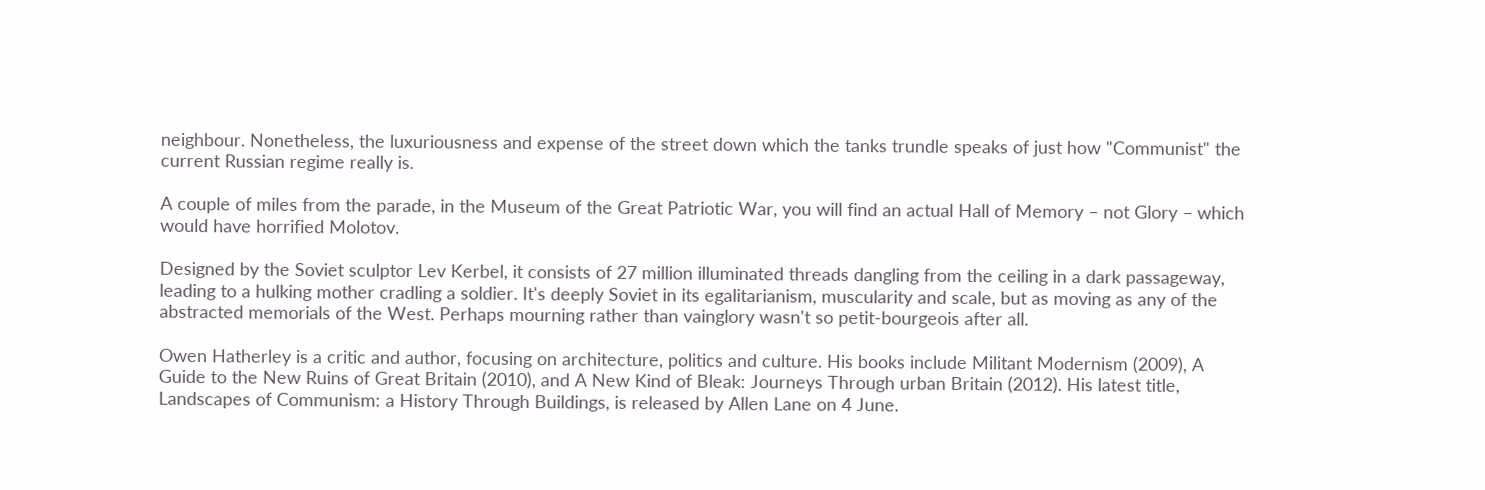neighbour. Nonetheless, the luxuriousness and expense of the street down which the tanks trundle speaks of just how "Communist" the current Russian regime really is.

A couple of miles from the parade, in the Museum of the Great Patriotic War, you will find an actual Hall of Memory – not Glory – which would have horrified Molotov.

Designed by the Soviet sculptor Lev Kerbel, it consists of 27 million illuminated threads dangling from the ceiling in a dark passageway, leading to a hulking mother cradling a soldier. It's deeply Soviet in its egalitarianism, muscularity and scale, but as moving as any of the abstracted memorials of the West. Perhaps mourning rather than vainglory wasn't so petit-bourgeois after all.

Owen Hatherley is a critic and author, focusing on architecture, politics and culture. His books include Militant Modernism (2009), A Guide to the New Ruins of Great Britain (2010), and A New Kind of Bleak: Journeys Through urban Britain (2012). His latest title, Landscapes of Communism: a History Through Buildings, is released by Allen Lane on 4 June.